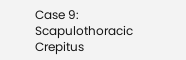Case 9: Scapulothoracic Crepitus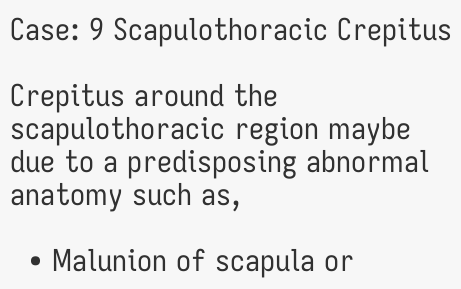Case: 9 Scapulothoracic Crepitus

Crepitus around the scapulothoracic region maybe due to a predisposing abnormal anatomy such as,

  • Malunion of scapula or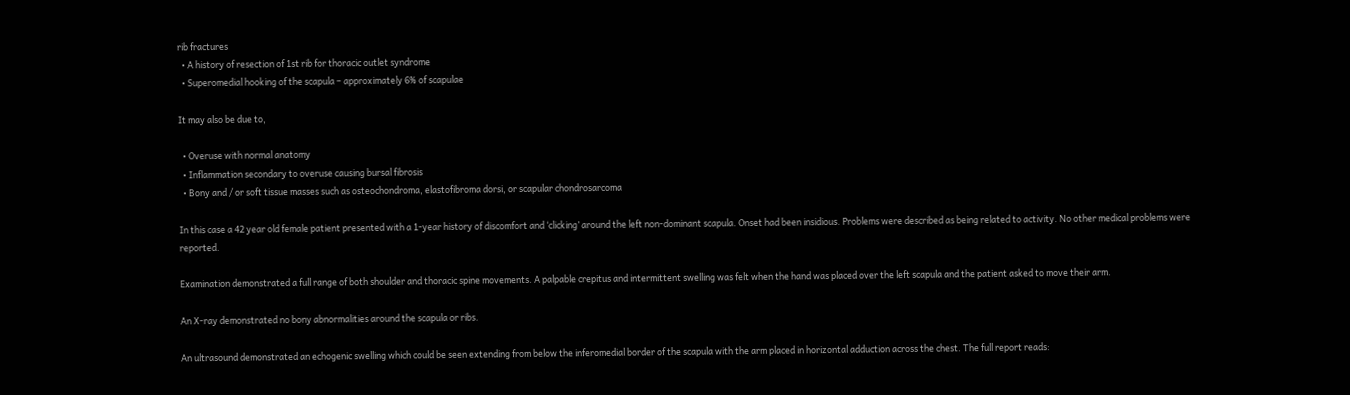rib fractures
  • A history of resection of 1st rib for thoracic outlet syndrome
  • Superomedial hooking of the scapula – approximately 6% of scapulae

It may also be due to,

  • Overuse with normal anatomy
  • Inflammation secondary to overuse causing bursal fibrosis
  • Bony and / or soft tissue masses such as osteochondroma, elastofibroma dorsi, or scapular chondrosarcoma

In this case a 42 year old female patient presented with a 1-year history of discomfort and ‘clicking’ around the left non-dominant scapula. Onset had been insidious. Problems were described as being related to activity. No other medical problems were reported.

Examination demonstrated a full range of both shoulder and thoracic spine movements. A palpable crepitus and intermittent swelling was felt when the hand was placed over the left scapula and the patient asked to move their arm.

An X-ray demonstrated no bony abnormalities around the scapula or ribs.

An ultrasound demonstrated an echogenic swelling which could be seen extending from below the inferomedial border of the scapula with the arm placed in horizontal adduction across the chest. The full report reads: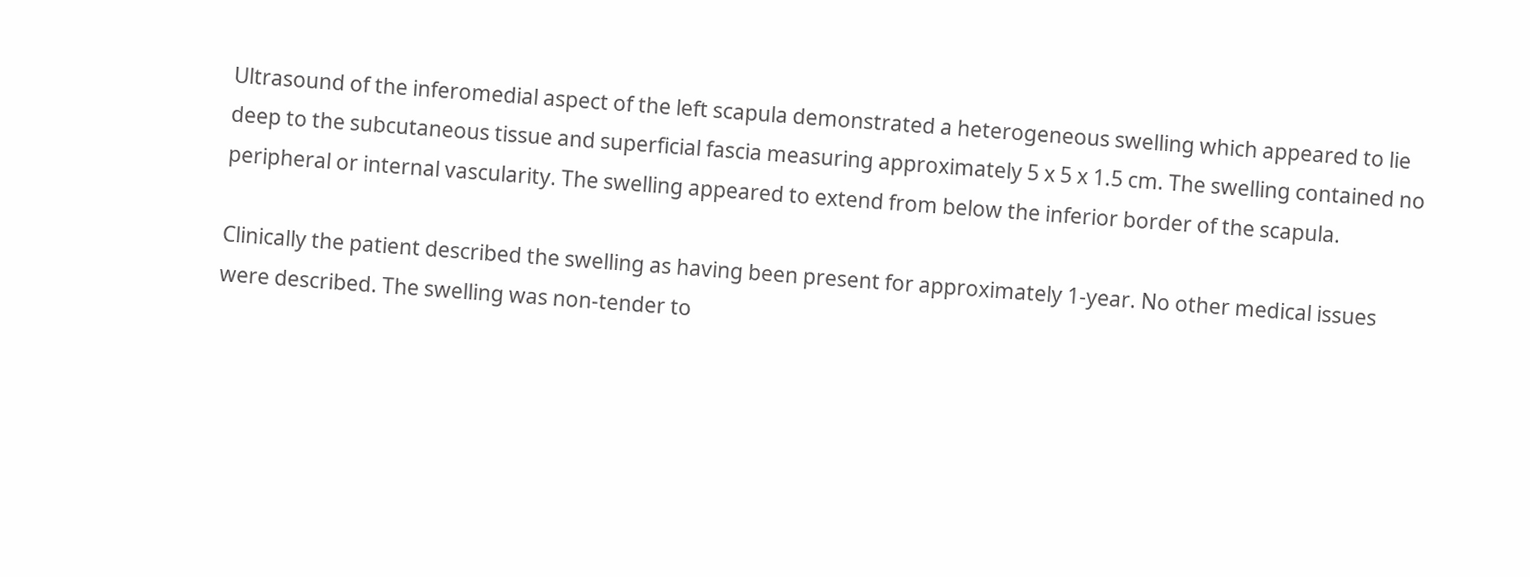Ultrasound of the inferomedial aspect of the left scapula demonstrated a heterogeneous swelling which appeared to lie deep to the subcutaneous tissue and superficial fascia measuring approximately 5 x 5 x 1.5 cm. The swelling contained no peripheral or internal vascularity. The swelling appeared to extend from below the inferior border of the scapula.

Clinically the patient described the swelling as having been present for approximately 1-year. No other medical issues were described. The swelling was non-tender to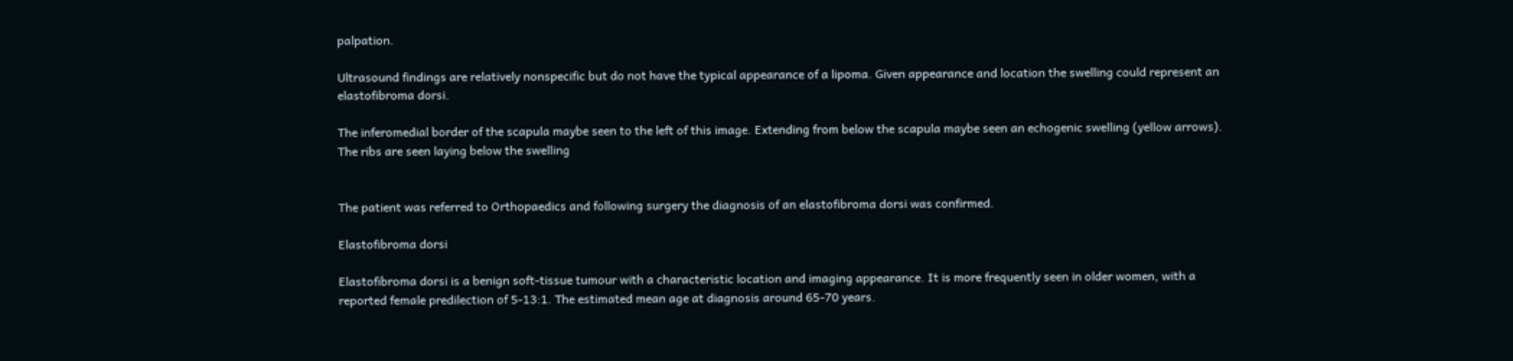palpation.

Ultrasound findings are relatively nonspecific but do not have the typical appearance of a lipoma. Given appearance and location the swelling could represent an elastofibroma dorsi.

The inferomedial border of the scapula maybe seen to the left of this image. Extending from below the scapula maybe seen an echogenic swelling (yellow arrows). The ribs are seen laying below the swelling


The patient was referred to Orthopaedics and following surgery the diagnosis of an elastofibroma dorsi was confirmed.

Elastofibroma dorsi

Elastofibroma dorsi is a benign soft-tissue tumour with a characteristic location and imaging appearance. It is more frequently seen in older women, with a reported female predilection of 5-13:1. The estimated mean age at diagnosis around 65-70 years.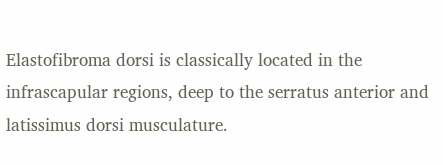Elastofibroma dorsi is classically located in the infrascapular regions, deep to the serratus anterior and latissimus dorsi musculature.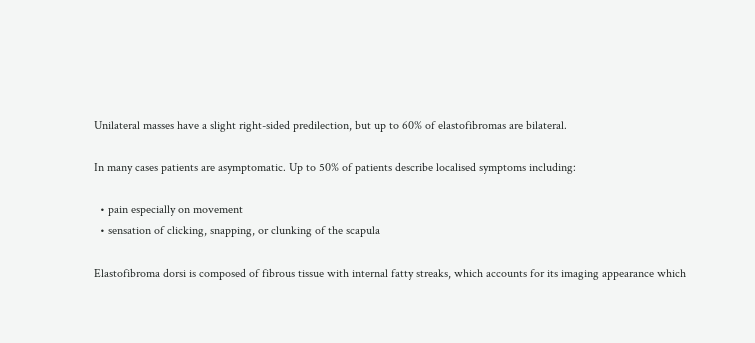Unilateral masses have a slight right-sided predilection, but up to 60% of elastofibromas are bilateral.

In many cases patients are asymptomatic. Up to 50% of patients describe localised symptoms including:

  • pain especially on movement
  • sensation of clicking, snapping, or clunking of the scapula

Elastofibroma dorsi is composed of fibrous tissue with internal fatty streaks, which accounts for its imaging appearance which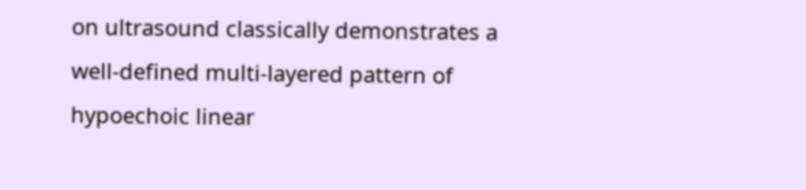on ultrasound classically demonstrates a well-defined multi-layered pattern of hypoechoic linear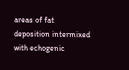areas of fat deposition intermixed with echogenic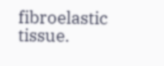fibroelastic tissue.